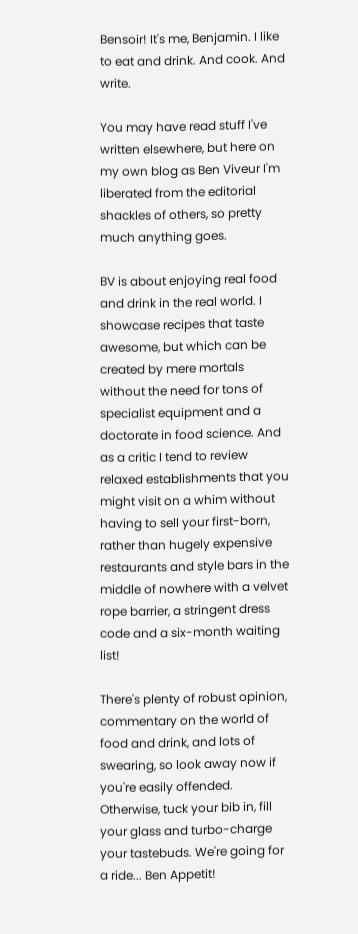Bensoir! It's me, Benjamin. I like to eat and drink. And cook. And write.

You may have read stuff I've written elsewhere, but here on my own blog as Ben Viveur I'm liberated from the editorial shackles of others, so pretty much anything goes.

BV is about enjoying real food and drink in the real world. I showcase recipes that taste awesome, but which can be created by mere mortals without the need for tons of specialist equipment and a doctorate in food science. And as a critic I tend to review relaxed establishments that you might visit on a whim without having to sell your first-born, rather than hugely expensive restaurants and style bars in the middle of nowhere with a velvet rope barrier, a stringent dress code and a six-month waiting list!

There's plenty of robust opinion, commentary on the world of food and drink, and lots of swearing, so look away now if you're easily offended. Otherwise, tuck your bib in, fill your glass and turbo-charge your tastebuds. We're going for a ride... Ben Appetit!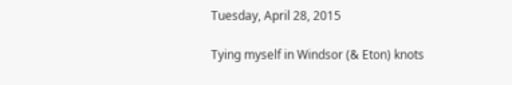Tuesday, April 28, 2015

Tying myself in Windsor (& Eton) knots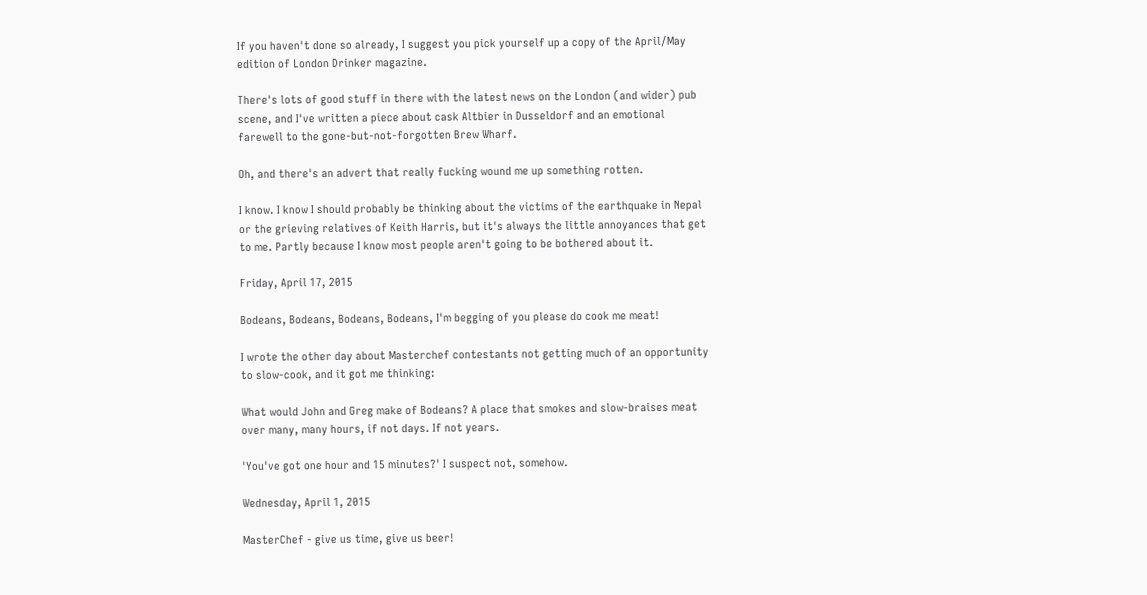If you haven't done so already, I suggest you pick yourself up a copy of the April/May edition of London Drinker magazine.

There's lots of good stuff in there with the latest news on the London (and wider) pub scene, and I've written a piece about cask Altbier in Dusseldorf and an emotional farewell to the gone-but-not-forgotten Brew Wharf.

Oh, and there's an advert that really fucking wound me up something rotten.

I know. I know I should probably be thinking about the victims of the earthquake in Nepal or the grieving relatives of Keith Harris, but it's always the little annoyances that get to me. Partly because I know most people aren't going to be bothered about it.

Friday, April 17, 2015

Bodeans, Bodeans, Bodeans, Bodeans, I'm begging of you please do cook me meat!

I wrote the other day about Masterchef contestants not getting much of an opportunity to slow-cook, and it got me thinking:

What would John and Greg make of Bodeans? A place that smokes and slow-braises meat over many, many hours, if not days. If not years.

'You've got one hour and 15 minutes?' I suspect not, somehow.

Wednesday, April 1, 2015

MasterChef - give us time, give us beer!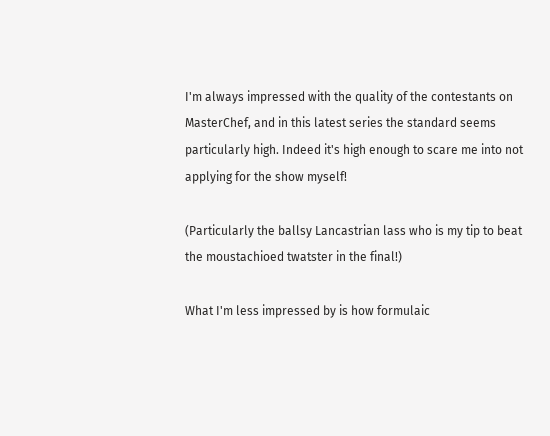I'm always impressed with the quality of the contestants on MasterChef, and in this latest series the standard seems particularly high. Indeed it's high enough to scare me into not applying for the show myself!

(Particularly the ballsy Lancastrian lass who is my tip to beat the moustachioed twatster in the final!)

What I'm less impressed by is how formulaic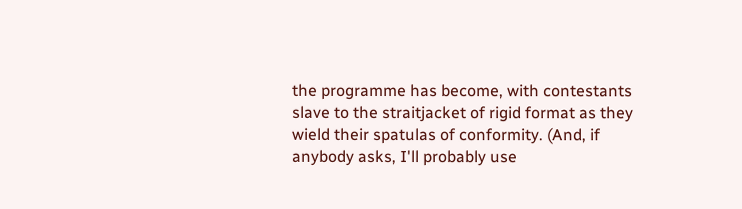the programme has become, with contestants slave to the straitjacket of rigid format as they wield their spatulas of conformity. (And, if anybody asks, I'll probably use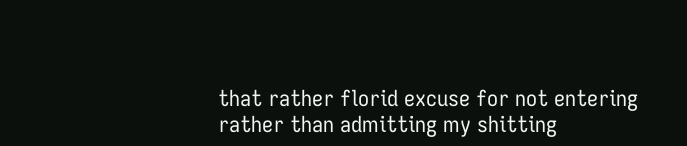that rather florid excuse for not entering rather than admitting my shitting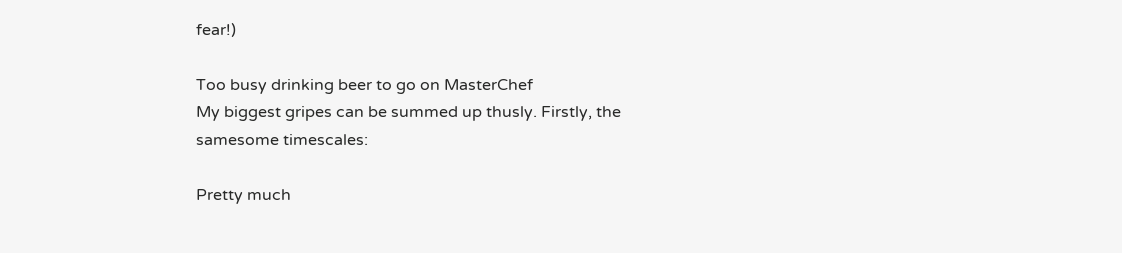fear!)

Too busy drinking beer to go on MasterChef
My biggest gripes can be summed up thusly. Firstly, the samesome timescales:

Pretty much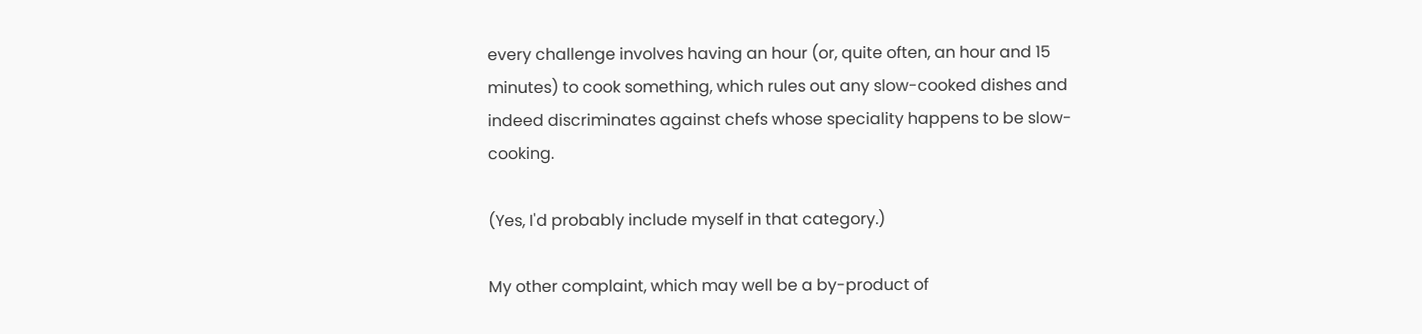every challenge involves having an hour (or, quite often, an hour and 15 minutes) to cook something, which rules out any slow-cooked dishes and indeed discriminates against chefs whose speciality happens to be slow-cooking.

(Yes, I'd probably include myself in that category.)

My other complaint, which may well be a by-product of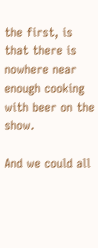the first, is that there is nowhere near enough cooking with beer on the show.

And we could all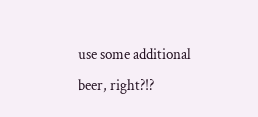use some additional beer, right?!?